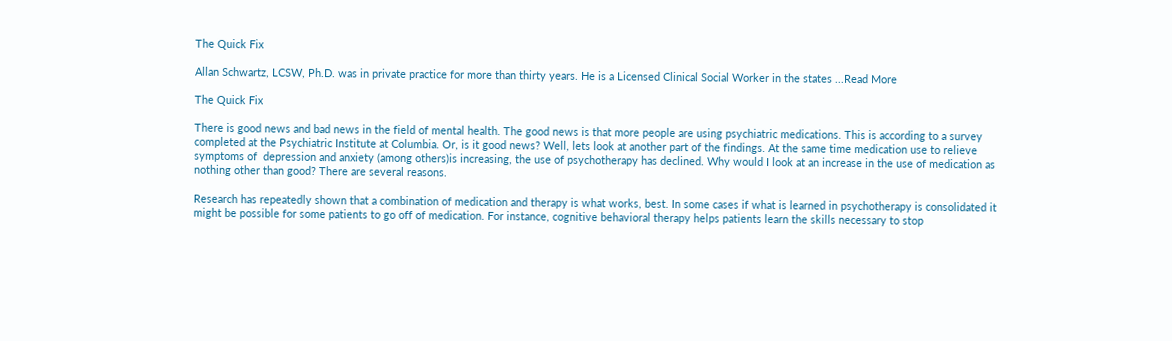The Quick Fix

Allan Schwartz, LCSW, Ph.D. was in private practice for more than thirty years. He is a Licensed Clinical Social Worker in the states ...Read More

The Quick Fix

There is good news and bad news in the field of mental health. The good news is that more people are using psychiatric medications. This is according to a survey completed at the Psychiatric Institute at Columbia. Or, is it good news? Well, lets look at another part of the findings. At the same time medication use to relieve symptoms of  depression and anxiety (among others)is increasing, the use of psychotherapy has declined. Why would I look at an increase in the use of medication as nothing other than good? There are several reasons.

Research has repeatedly shown that a combination of medication and therapy is what works, best. In some cases if what is learned in psychotherapy is consolidated it might be possible for some patients to go off of medication. For instance, cognitive behavioral therapy helps patients learn the skills necessary to stop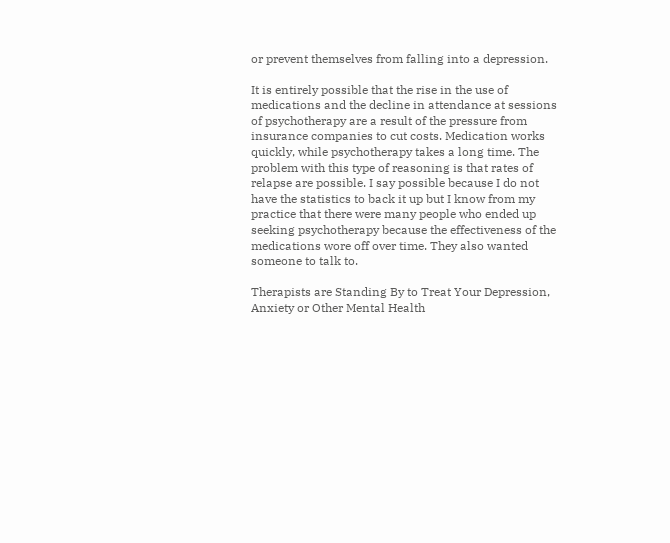or prevent themselves from falling into a depression.

It is entirely possible that the rise in the use of medications and the decline in attendance at sessions of psychotherapy are a result of the pressure from insurance companies to cut costs. Medication works quickly, while psychotherapy takes a long time. The problem with this type of reasoning is that rates of relapse are possible. I say possible because I do not have the statistics to back it up but I know from my practice that there were many people who ended up seeking psychotherapy because the effectiveness of the medications wore off over time. They also wanted someone to talk to.

Therapists are Standing By to Treat Your Depression, Anxiety or Other Mental Health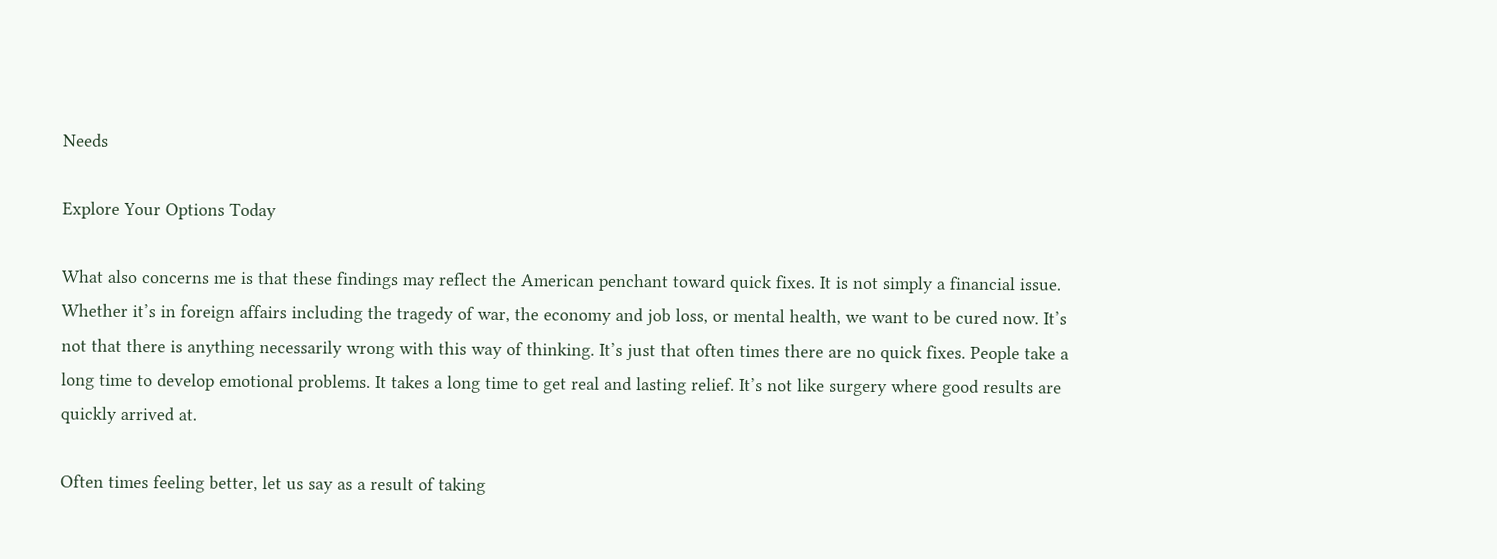Needs

Explore Your Options Today

What also concerns me is that these findings may reflect the American penchant toward quick fixes. It is not simply a financial issue. Whether it’s in foreign affairs including the tragedy of war, the economy and job loss, or mental health, we want to be cured now. It’s not that there is anything necessarily wrong with this way of thinking. It’s just that often times there are no quick fixes. People take a long time to develop emotional problems. It takes a long time to get real and lasting relief. It’s not like surgery where good results are quickly arrived at.

Often times feeling better, let us say as a result of taking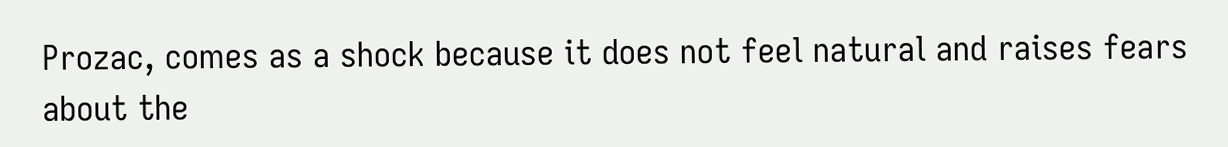Prozac, comes as a shock because it does not feel natural and raises fears about the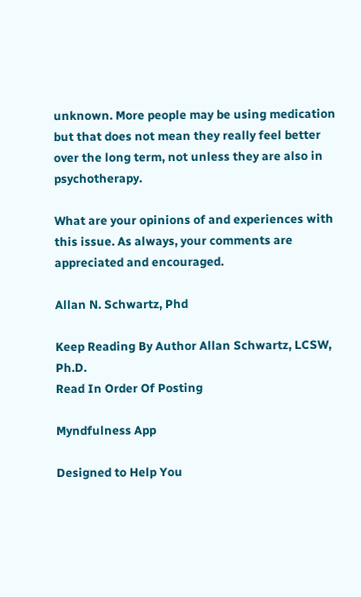unknown. More people may be using medication but that does not mean they really feel better over the long term, not unless they are also in psychotherapy.

What are your opinions of and experiences with this issue. As always, your comments are appreciated and encouraged.

Allan N. Schwartz, Phd

Keep Reading By Author Allan Schwartz, LCSW, Ph.D.
Read In Order Of Posting

Myndfulness App

Designed to Help You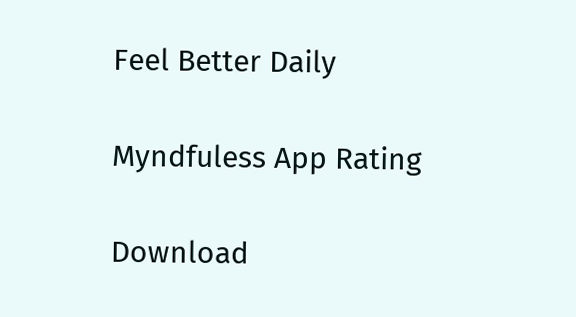Feel Better Daily

Myndfuless App Rating

Download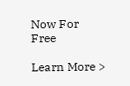Now For Free

Learn More >